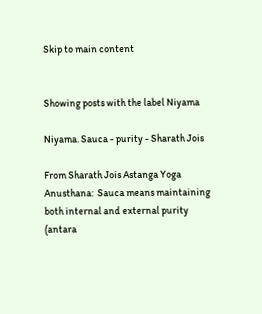Skip to main content


Showing posts with the label Niyama

Niyama. Sauca - purity - Sharath Jois

From Sharath Jois Astanga Yoga Anusthana:  Sauca means maintaining both internal and external purity (antara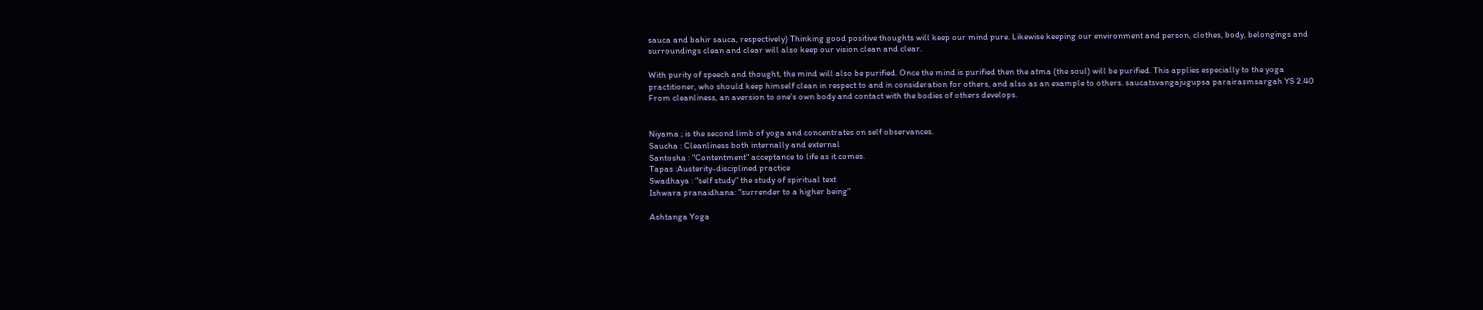sauca and bahir sauca, respectively) Thinking good positive thoughts will keep our mind pure. Likewise keeping our environment and person, clothes, body, belongings and surroundings clean and clear will also keep our vision clean and clear.

With purity of speech and thought, the mind will also be purified. Once the mind is purified then the atma (the soul) will be purified. This applies especially to the yoga practitioner, who should keep himself clean in respect to and in consideration for others, and also as an example to others. saucatsvangajugupsa parairasmsargah YS 2.40 From cleanliness, an aversion to one's own body and contact with the bodies of others develops.


Niyama ; is the second limb of yoga and concentrates on self observances.
Saucha : Cleanliness both internally and external
Santosha : "Contentment" acceptance to life as it comes.
Tapas :Austerity-disciplined practice
Swadhaya : "self study" the study of spiritual text
Ishwara pranaidhana: "surrender to a higher being"

Ashtanga Yoga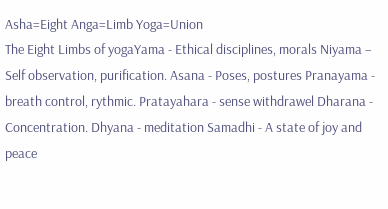Asha=Eight Anga=Limb Yoga=Union
The Eight Limbs of yogaYama - Ethical disciplines, morals Niyama – Self observation, purification. Asana - Poses, postures Pranayama - breath control, rythmic. Pratayahara - sense withdrawel Dharana - Concentration. Dhyana - meditation Samadhi - A state of joy and peace